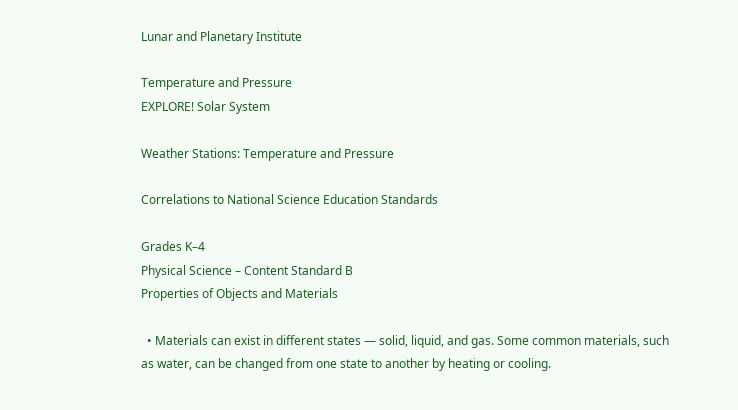Lunar and Planetary Institute

Temperature and Pressure
EXPLORE! Solar System

Weather Stations: Temperature and Pressure

Correlations to National Science Education Standards

Grades K–4
Physical Science – Content Standard B
Properties of Objects and Materials

  • Materials can exist in different states — solid, liquid, and gas. Some common materials, such as water, can be changed from one state to another by heating or cooling.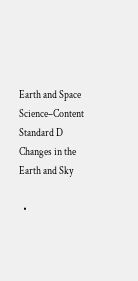Earth and Space Science–Content Standard D
Changes in the Earth and Sky

  •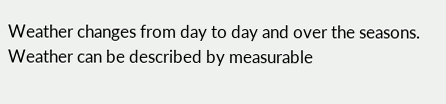Weather changes from day to day and over the seasons. Weather can be described by measurable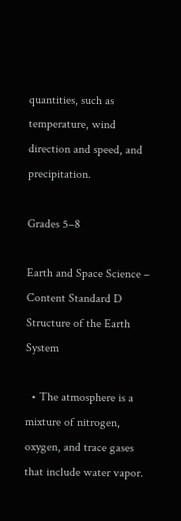quantities, such as temperature, wind direction and speed, and precipitation.

Grades 5–8

Earth and Space Science – Content Standard D
Structure of the Earth System

  • The atmosphere is a mixture of nitrogen, oxygen, and trace gases that include water vapor.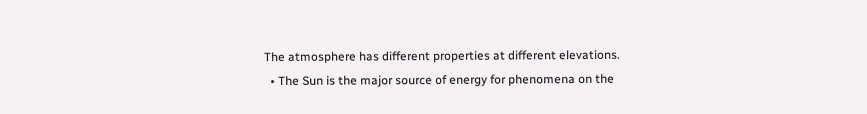The atmosphere has different properties at different elevations.
  • The Sun is the major source of energy for phenomena on the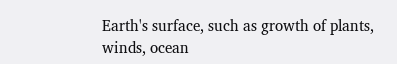Earth's surface, such as growth of plants, winds, ocean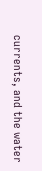currents, and the water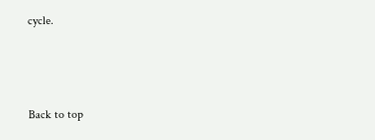cycle.



Back to top